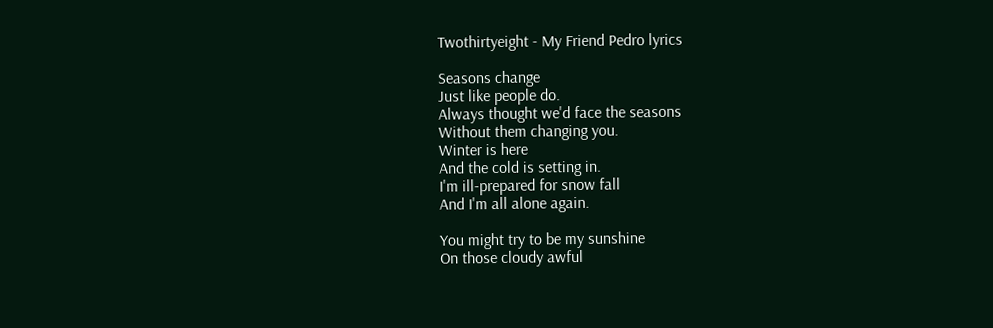Twothirtyeight - My Friend Pedro lyrics

Seasons change
Just like people do.
Always thought we'd face the seasons
Without them changing you.
Winter is here
And the cold is setting in.
I'm ill-prepared for snow fall
And I'm all alone again.

You might try to be my sunshine
On those cloudy awful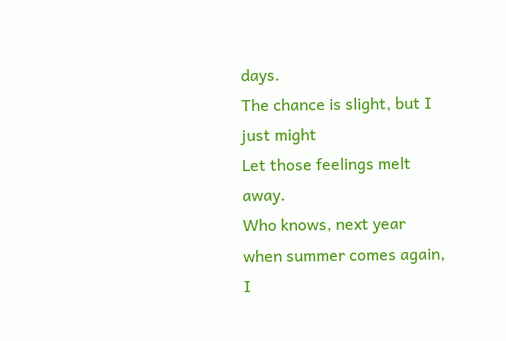days.
The chance is slight, but I just might
Let those feelings melt away.
Who knows, next year when summer comes again,
I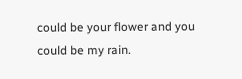could be your flower and you could be my rain.